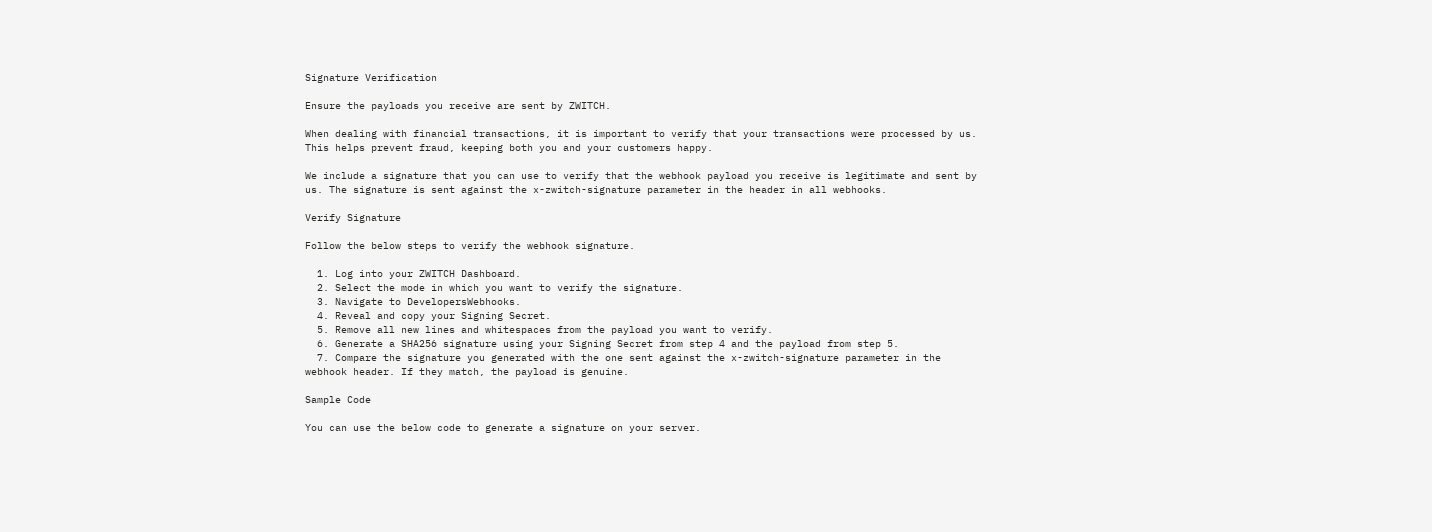Signature Verification

Ensure the payloads you receive are sent by ZWITCH.

When dealing with financial transactions, it is important to verify that your transactions were processed by us. This helps prevent fraud, keeping both you and your customers happy.

We include a signature that you can use to verify that the webhook payload you receive is legitimate and sent by us. The signature is sent against the x-zwitch-signature parameter in the header in all webhooks.

Verify Signature

Follow the below steps to verify the webhook signature.

  1. Log into your ZWITCH Dashboard.
  2. Select the mode in which you want to verify the signature.
  3. Navigate to DevelopersWebhooks.
  4. Reveal and copy your Signing Secret.
  5. Remove all new lines and whitespaces from the payload you want to verify.
  6. Generate a SHA256 signature using your Signing Secret from step 4 and the payload from step 5.
  7. Compare the signature you generated with the one sent against the x-zwitch-signature parameter in the webhook header. If they match, the payload is genuine.

Sample Code

You can use the below code to generate a signature on your server.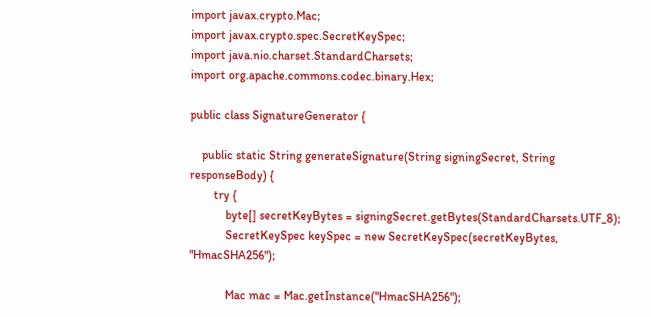import javax.crypto.Mac;
import javax.crypto.spec.SecretKeySpec;
import java.nio.charset.StandardCharsets;
import org.apache.commons.codec.binary.Hex;

public class SignatureGenerator {

    public static String generateSignature(String signingSecret, String responseBody) {
        try {
            byte[] secretKeyBytes = signingSecret.getBytes(StandardCharsets.UTF_8);
            SecretKeySpec keySpec = new SecretKeySpec(secretKeyBytes, "HmacSHA256");

            Mac mac = Mac.getInstance("HmacSHA256");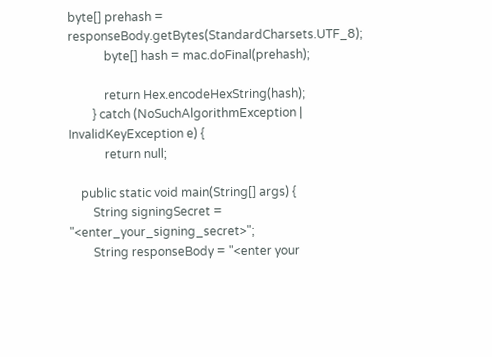byte[] prehash = responseBody.getBytes(StandardCharsets.UTF_8);
            byte[] hash = mac.doFinal(prehash);

            return Hex.encodeHexString(hash);
        } catch (NoSuchAlgorithmException | InvalidKeyException e) {
            return null;

    public static void main(String[] args) {
        String signingSecret = "<enter_your_signing_secret>";
        String responseBody = "<enter your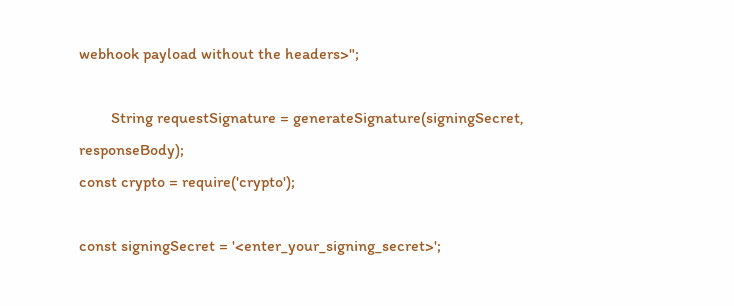webhook payload without the headers>";

        String requestSignature = generateSignature(signingSecret, responseBody);
const crypto = require('crypto');

const signingSecret = '<enter_your_signing_secret>';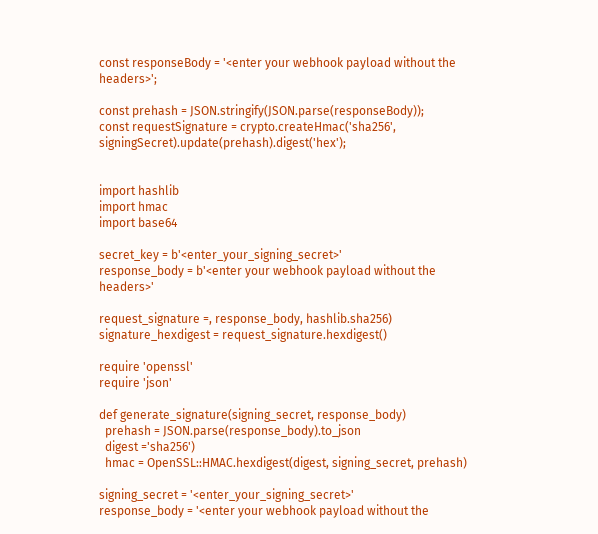const responseBody = '<enter your webhook payload without the headers>';

const prehash = JSON.stringify(JSON.parse(responseBody));
const requestSignature = crypto.createHmac('sha256', signingSecret).update(prehash).digest('hex');


import hashlib
import hmac
import base64

secret_key = b'<enter_your_signing_secret>'
response_body = b'<enter your webhook payload without the headers>'

request_signature =, response_body, hashlib.sha256)
signature_hexdigest = request_signature.hexdigest()

require 'openssl'
require 'json'

def generate_signature(signing_secret, response_body)
  prehash = JSON.parse(response_body).to_json
  digest ='sha256')
  hmac = OpenSSL::HMAC.hexdigest(digest, signing_secret, prehash)

signing_secret = '<enter_your_signing_secret>'
response_body = '<enter your webhook payload without the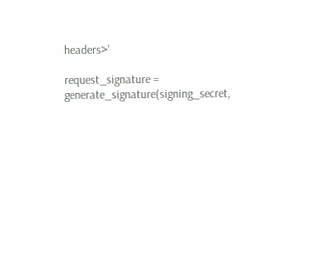headers>'

request_signature = generate_signature(signing_secret,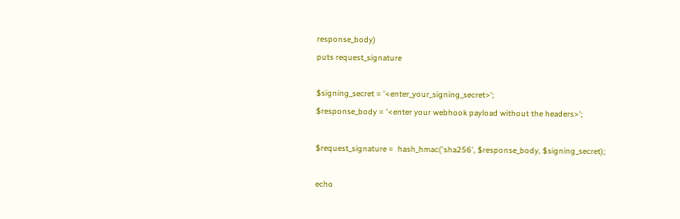response_body)
puts request_signature

$signing_secret = '<enter_your_signing_secret>';
$response_body = '<enter your webhook payload without the headers>';

$request_signature =  hash_hmac('sha256', $response_body, $signing_secret);

echo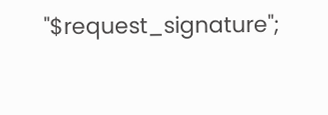"$request_signature";